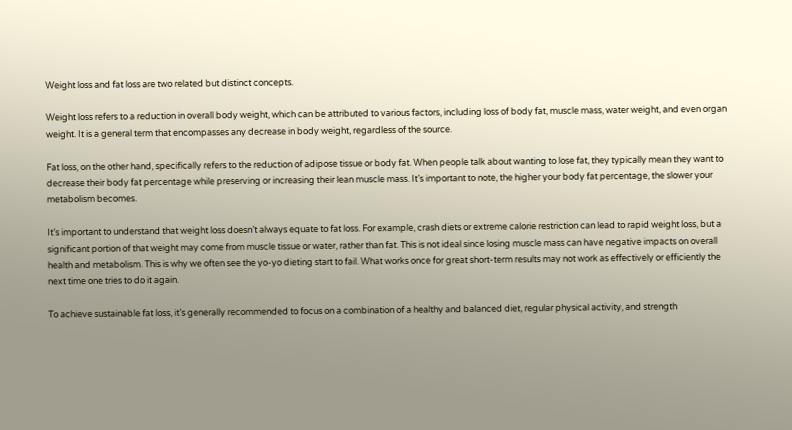Weight loss and fat loss are two related but distinct concepts.

Weight loss refers to a reduction in overall body weight, which can be attributed to various factors, including loss of body fat, muscle mass, water weight, and even organ weight. It is a general term that encompasses any decrease in body weight, regardless of the source.

Fat loss, on the other hand, specifically refers to the reduction of adipose tissue or body fat. When people talk about wanting to lose fat, they typically mean they want to decrease their body fat percentage while preserving or increasing their lean muscle mass. It’s important to note, the higher your body fat percentage, the slower your metabolism becomes.

It’s important to understand that weight loss doesn’t always equate to fat loss. For example, crash diets or extreme calorie restriction can lead to rapid weight loss, but a significant portion of that weight may come from muscle tissue or water, rather than fat. This is not ideal since losing muscle mass can have negative impacts on overall health and metabolism. This is why we often see the yo-yo dieting start to fail. What works once for great short-term results may not work as effectively or efficiently the next time one tries to do it again.

To achieve sustainable fat loss, it’s generally recommended to focus on a combination of a healthy and balanced diet, regular physical activity, and strength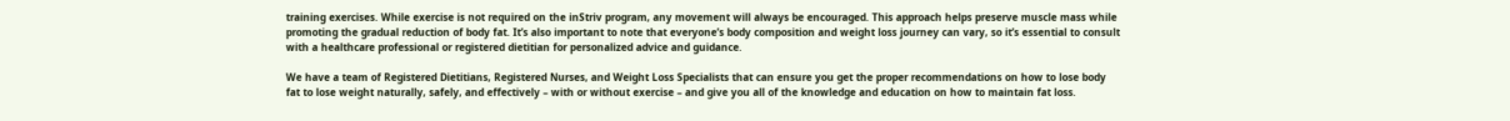training exercises. While exercise is not required on the inStriv program, any movement will always be encouraged. This approach helps preserve muscle mass while promoting the gradual reduction of body fat. It’s also important to note that everyone’s body composition and weight loss journey can vary, so it’s essential to consult with a healthcare professional or registered dietitian for personalized advice and guidance.

We have a team of Registered Dietitians, Registered Nurses, and Weight Loss Specialists that can ensure you get the proper recommendations on how to lose body fat to lose weight naturally, safely, and effectively – with or without exercise – and give you all of the knowledge and education on how to maintain fat loss.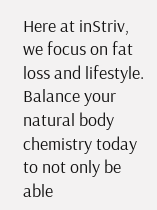Here at inStriv, we focus on fat loss and lifestyle. Balance your natural body chemistry today to not only be able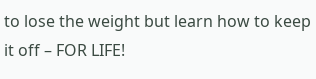to lose the weight but learn how to keep it off – FOR LIFE!